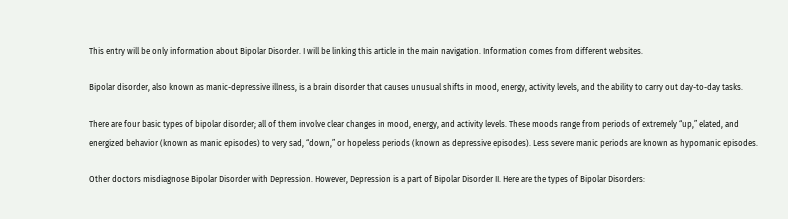This entry will be only information about Bipolar Disorder. I will be linking this article in the main navigation. Information comes from different websites.

Bipolar disorder, also known as manic-depressive illness, is a brain disorder that causes unusual shifts in mood, energy, activity levels, and the ability to carry out day-to-day tasks.

There are four basic types of bipolar disorder; all of them involve clear changes in mood, energy, and activity levels. These moods range from periods of extremely “up,” elated, and energized behavior (known as manic episodes) to very sad, “down,” or hopeless periods (known as depressive episodes). Less severe manic periods are known as hypomanic episodes.

Other doctors misdiagnose Bipolar Disorder with Depression. However, Depression is a part of Bipolar Disorder II. Here are the types of Bipolar Disorders: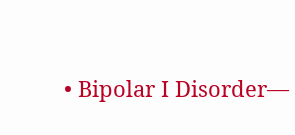• Bipolar I Disorder—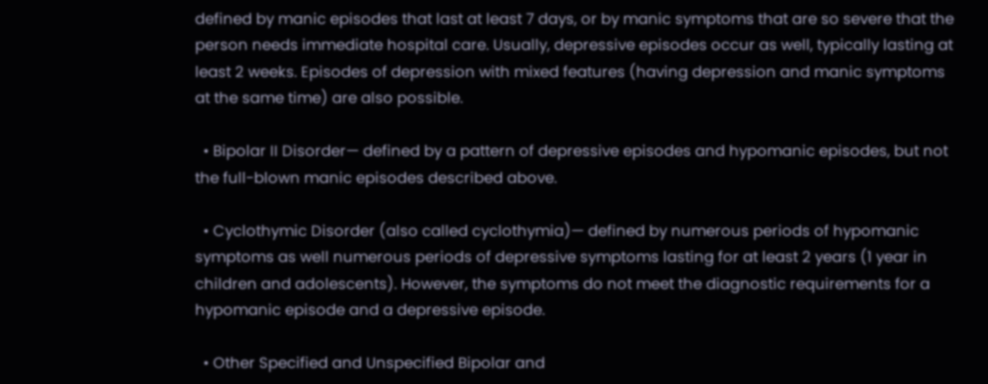defined by manic episodes that last at least 7 days, or by manic symptoms that are so severe that the person needs immediate hospital care. Usually, depressive episodes occur as well, typically lasting at least 2 weeks. Episodes of depression with mixed features (having depression and manic symptoms at the same time) are also possible.

  • Bipolar II Disorder— defined by a pattern of depressive episodes and hypomanic episodes, but not the full-blown manic episodes described above.

  • Cyclothymic Disorder (also called cyclothymia)— defined by numerous periods of hypomanic symptoms as well numerous periods of depressive symptoms lasting for at least 2 years (1 year in children and adolescents). However, the symptoms do not meet the diagnostic requirements for a hypomanic episode and a depressive episode.

  • Other Specified and Unspecified Bipolar and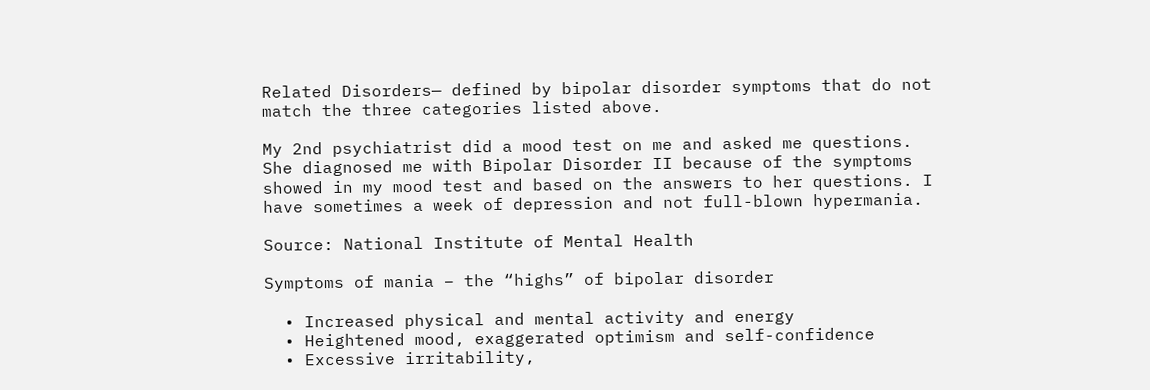Related Disorders— defined by bipolar disorder symptoms that do not match the three categories listed above.

My 2nd psychiatrist did a mood test on me and asked me questions. She diagnosed me with Bipolar Disorder II because of the symptoms showed in my mood test and based on the answers to her questions. I have sometimes a week of depression and not full-blown hypermania.

Source: National Institute of Mental Health

Symptoms of mania – the “highs” of bipolar disorder

  • Increased physical and mental activity and energy
  • Heightened mood, exaggerated optimism and self-confidence
  • Excessive irritability,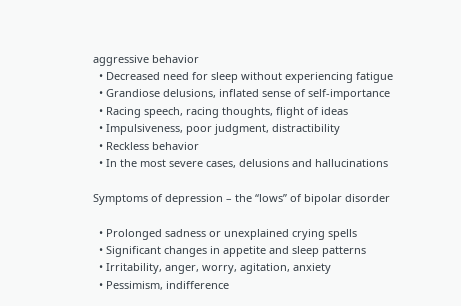aggressive behavior
  • Decreased need for sleep without experiencing fatigue
  • Grandiose delusions, inflated sense of self-importance
  • Racing speech, racing thoughts, flight of ideas
  • Impulsiveness, poor judgment, distractibility
  • Reckless behavior
  • In the most severe cases, delusions and hallucinations

Symptoms of depression – the “lows” of bipolar disorder

  • Prolonged sadness or unexplained crying spells
  • Significant changes in appetite and sleep patterns
  • Irritability, anger, worry, agitation, anxiety
  • Pessimism, indifference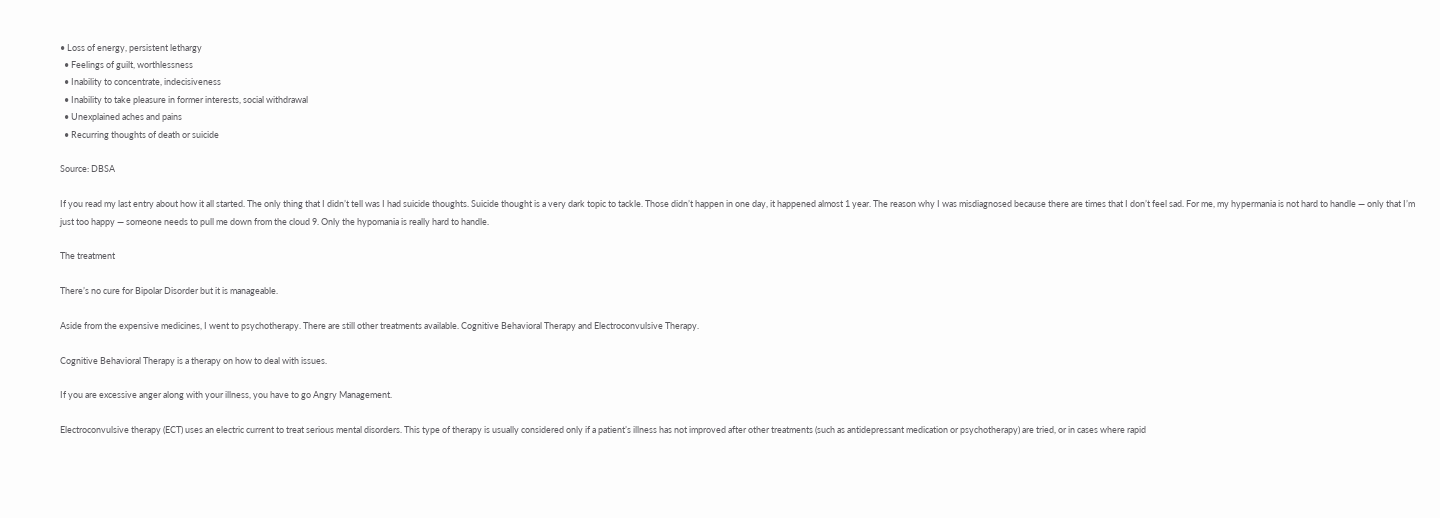• Loss of energy, persistent lethargy
  • Feelings of guilt, worthlessness
  • Inability to concentrate, indecisiveness
  • Inability to take pleasure in former interests, social withdrawal
  • Unexplained aches and pains
  • Recurring thoughts of death or suicide

Source: DBSA

If you read my last entry about how it all started. The only thing that I didn’t tell was I had suicide thoughts. Suicide thought is a very dark topic to tackle. Those didn’t happen in one day, it happened almost 1 year. The reason why I was misdiagnosed because there are times that I don’t feel sad. For me, my hypermania is not hard to handle — only that I’m just too happy — someone needs to pull me down from the cloud 9. Only the hypomania is really hard to handle.

The treatment

There’s no cure for Bipolar Disorder but it is manageable.

Aside from the expensive medicines, I went to psychotherapy. There are still other treatments available. Cognitive Behavioral Therapy and Electroconvulsive Therapy.

Cognitive Behavioral Therapy is a therapy on how to deal with issues.

If you are excessive anger along with your illness, you have to go Angry Management.

Electroconvulsive therapy (ECT) uses an electric current to treat serious mental disorders. This type of therapy is usually considered only if a patient’s illness has not improved after other treatments (such as antidepressant medication or psychotherapy) are tried, or in cases where rapid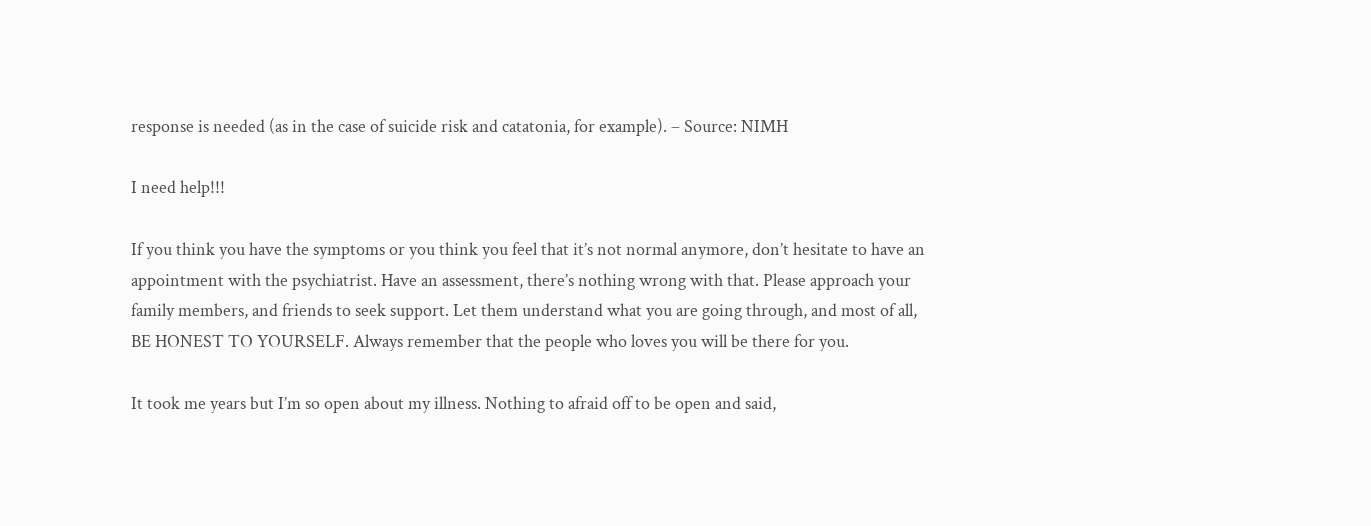response is needed (as in the case of suicide risk and catatonia, for example). – Source: NIMH

I need help!!!

If you think you have the symptoms or you think you feel that it’s not normal anymore, don’t hesitate to have an appointment with the psychiatrist. Have an assessment, there’s nothing wrong with that. Please approach your family members, and friends to seek support. Let them understand what you are going through, and most of all, BE HONEST TO YOURSELF. Always remember that the people who loves you will be there for you.

It took me years but I’m so open about my illness. Nothing to afraid off to be open and said,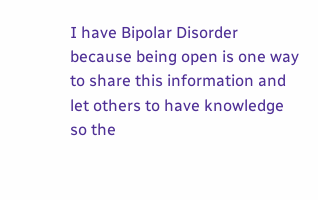I have Bipolar Disorder because being open is one way to share this information and let others to have knowledge so the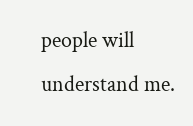people will understand me.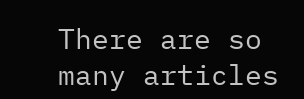There are so many articles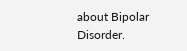about Bipolar Disorder.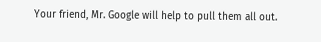Your friend, Mr. Google will help to pull them all out.